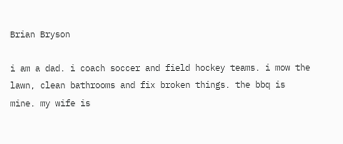Brian Bryson

i am a dad. i coach soccer and field hockey teams. i mow the lawn, clean bathrooms and fix broken things. the bbq is mine. my wife is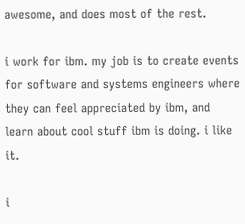awesome, and does most of the rest.

i work for ibm. my job is to create events for software and systems engineers where they can feel appreciated by ibm, and learn about cool stuff ibm is doing. i like it.

i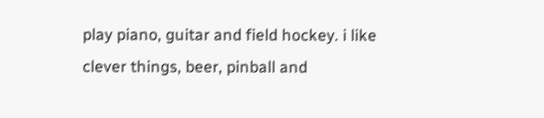play piano, guitar and field hockey. i like clever things, beer, pinball and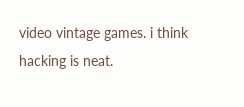video vintage games. i think hacking is neat.